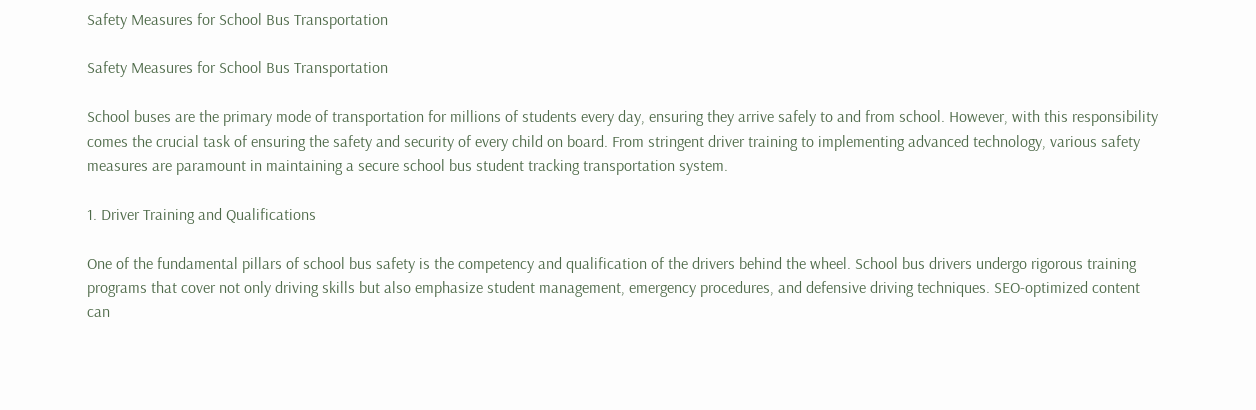Safety Measures for School Bus Transportation

Safety Measures for School Bus Transportation

School buses are the primary mode of transportation for millions of students every day, ensuring they arrive safely to and from school. However, with this responsibility comes the crucial task of ensuring the safety and security of every child on board. From stringent driver training to implementing advanced technology, various safety measures are paramount in maintaining a secure school bus student tracking transportation system.

1. Driver Training and Qualifications

One of the fundamental pillars of school bus safety is the competency and qualification of the drivers behind the wheel. School bus drivers undergo rigorous training programs that cover not only driving skills but also emphasize student management, emergency procedures, and defensive driving techniques. SEO-optimized content can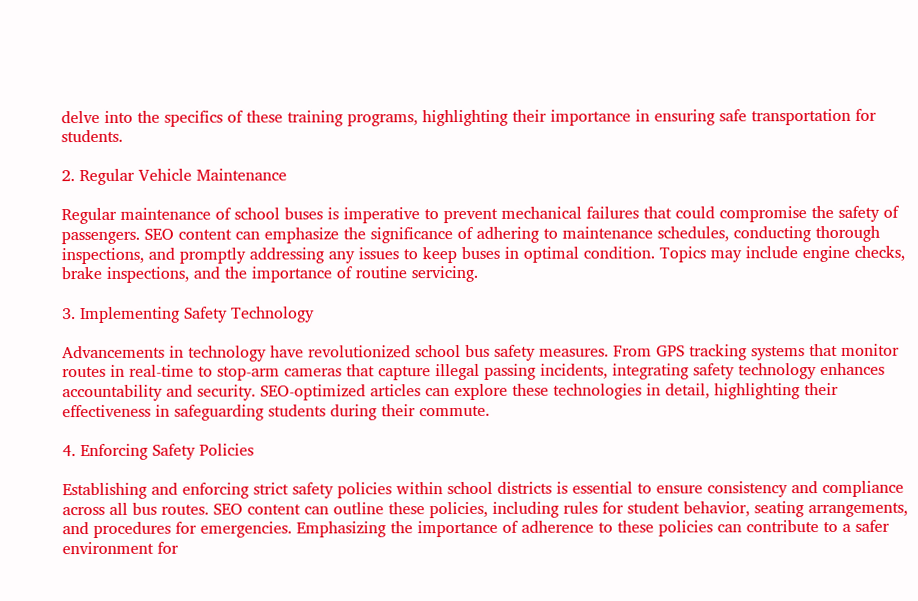delve into the specifics of these training programs, highlighting their importance in ensuring safe transportation for students.

2. Regular Vehicle Maintenance

Regular maintenance of school buses is imperative to prevent mechanical failures that could compromise the safety of passengers. SEO content can emphasize the significance of adhering to maintenance schedules, conducting thorough inspections, and promptly addressing any issues to keep buses in optimal condition. Topics may include engine checks, brake inspections, and the importance of routine servicing.

3. Implementing Safety Technology

Advancements in technology have revolutionized school bus safety measures. From GPS tracking systems that monitor routes in real-time to stop-arm cameras that capture illegal passing incidents, integrating safety technology enhances accountability and security. SEO-optimized articles can explore these technologies in detail, highlighting their effectiveness in safeguarding students during their commute.

4. Enforcing Safety Policies

Establishing and enforcing strict safety policies within school districts is essential to ensure consistency and compliance across all bus routes. SEO content can outline these policies, including rules for student behavior, seating arrangements, and procedures for emergencies. Emphasizing the importance of adherence to these policies can contribute to a safer environment for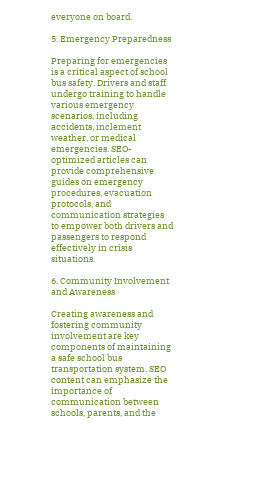everyone on board.

5. Emergency Preparedness

Preparing for emergencies is a critical aspect of school bus safety. Drivers and staff undergo training to handle various emergency scenarios, including accidents, inclement weather, or medical emergencies. SEO-optimized articles can provide comprehensive guides on emergency procedures, evacuation protocols, and communication strategies to empower both drivers and passengers to respond effectively in crisis situations.

6. Community Involvement and Awareness

Creating awareness and fostering community involvement are key components of maintaining a safe school bus transportation system. SEO content can emphasize the importance of communication between schools, parents, and the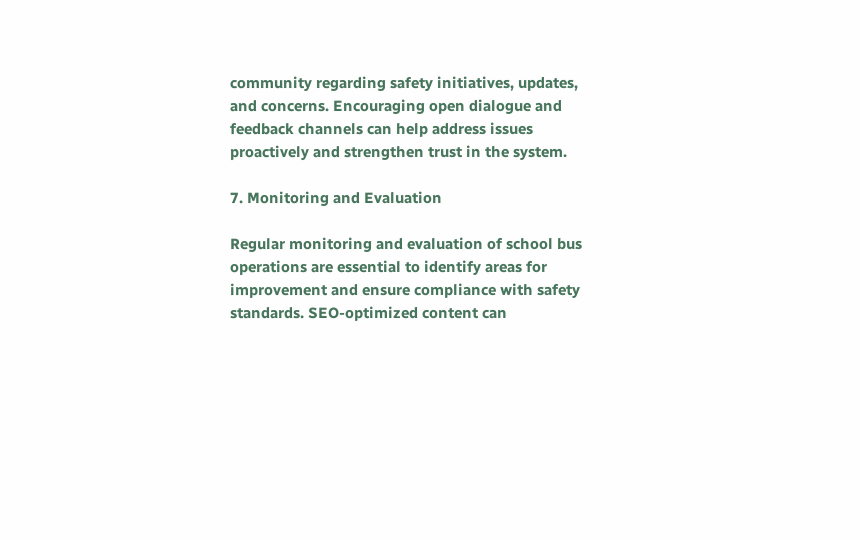community regarding safety initiatives, updates, and concerns. Encouraging open dialogue and feedback channels can help address issues proactively and strengthen trust in the system.

7. Monitoring and Evaluation

Regular monitoring and evaluation of school bus operations are essential to identify areas for improvement and ensure compliance with safety standards. SEO-optimized content can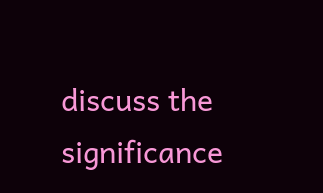discuss the significance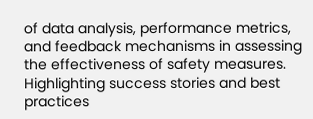of data analysis, performance metrics, and feedback mechanisms in assessing the effectiveness of safety measures. Highlighting success stories and best practices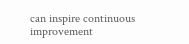can inspire continuous improvement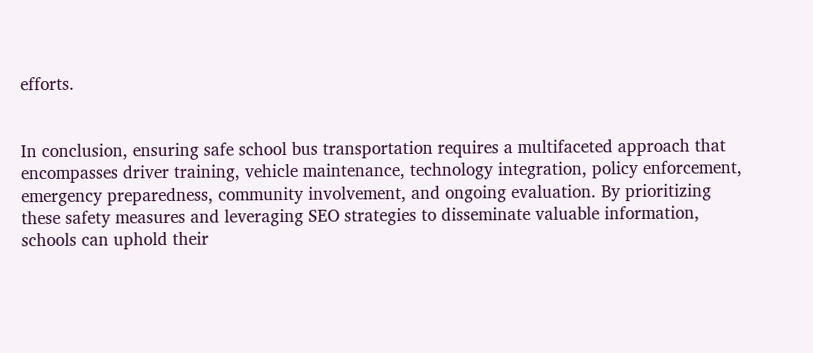efforts.


In conclusion, ensuring safe school bus transportation requires a multifaceted approach that encompasses driver training, vehicle maintenance, technology integration, policy enforcement, emergency preparedness, community involvement, and ongoing evaluation. By prioritizing these safety measures and leveraging SEO strategies to disseminate valuable information, schools can uphold their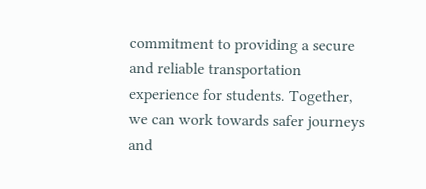commitment to providing a secure and reliable transportation experience for students. Together, we can work towards safer journeys and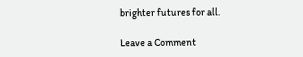brighter futures for all.

Leave a Comment